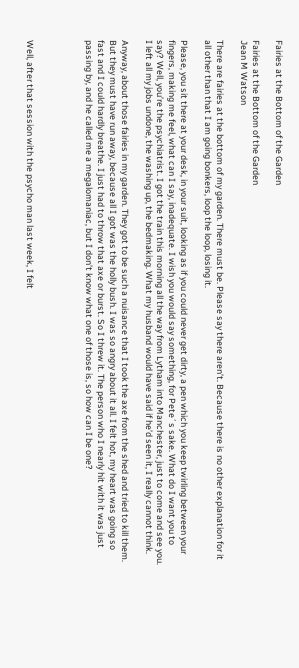Fairies at the Bottom of the Garden

Fairies at the Bottom of the Garden
Jean M Watson

There are fairies at the bottom of my garden. There must be. Please say there aren’t. Because there is no other explanation for it all other than that I am going bonkers, loop the loop, losing it.

Please, you sit there at your desk, in your suit, looking as if you could never get dirty, a pen which you keep twirling between your fingers, making me feel, what can I say, inadequate. I wish you would say something, for Pete´s sake. What do I want you to say? Well, you’re the psychiatrist. I got the train this morning all the way from Lytham into Manchester, just to come and see you. I left all my jobs undone, the washing up, the bedmaking. What my husband would have said if he’d seen it, I really cannot think.

Anyway, about those fairies in my garden. They got to be such a nuisance that I took the axe from the shed and tried to kill them. But they must have run away, because all I got was the holly bush. I was so angry about it all. I felt hot, my heart was going so fast and I could hardly breathe. I just had to throw that axe or burst. So I threw it. The person who I nearly hit with it was just passing by, and he called me a megalomaniac, but I don’t know what one of those is, so how can I be one?




Well, after that session with the psycho man last week, I felt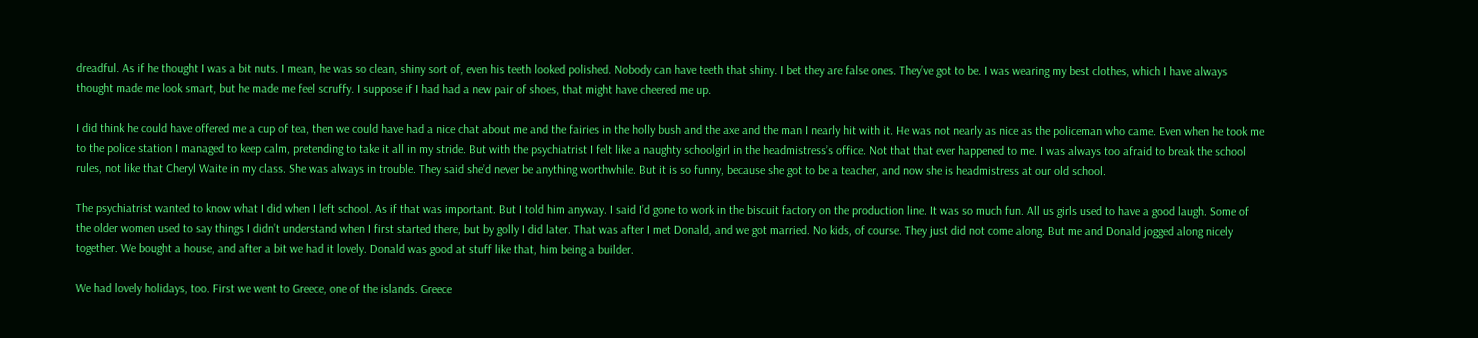dreadful. As if he thought I was a bit nuts. I mean, he was so clean, shiny sort of, even his teeth looked polished. Nobody can have teeth that shiny. I bet they are false ones. They’ve got to be. I was wearing my best clothes, which I have always thought made me look smart, but he made me feel scruffy. I suppose if I had had a new pair of shoes, that might have cheered me up.

I did think he could have offered me a cup of tea, then we could have had a nice chat about me and the fairies in the holly bush and the axe and the man I nearly hit with it. He was not nearly as nice as the policeman who came. Even when he took me to the police station I managed to keep calm, pretending to take it all in my stride. But with the psychiatrist I felt like a naughty schoolgirl in the headmistress’s office. Not that that ever happened to me. I was always too afraid to break the school rules, not like that Cheryl Waite in my class. She was always in trouble. They said she’d never be anything worthwhile. But it is so funny, because she got to be a teacher, and now she is headmistress at our old school.

The psychiatrist wanted to know what I did when I left school. As if that was important. But I told him anyway. I said I’d gone to work in the biscuit factory on the production line. It was so much fun. All us girls used to have a good laugh. Some of the older women used to say things I didn’t understand when I first started there, but by golly I did later. That was after I met Donald, and we got married. No kids, of course. They just did not come along. But me and Donald jogged along nicely together. We bought a house, and after a bit we had it lovely. Donald was good at stuff like that, him being a builder.

We had lovely holidays, too. First we went to Greece, one of the islands. Greece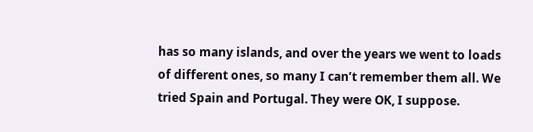has so many islands, and over the years we went to loads of different ones, so many I can’t remember them all. We tried Spain and Portugal. They were OK, I suppose.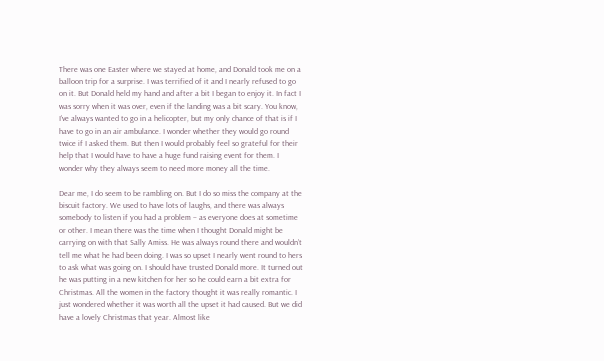There was one Easter where we stayed at home, and Donald took me on a balloon trip for a surprise. I was terrified of it and I nearly refused to go on it. But Donald held my hand and after a bit I began to enjoy it. In fact I was sorry when it was over, even if the landing was a bit scary. You know, I’ve always wanted to go in a helicopter, but my only chance of that is if I have to go in an air ambulance. I wonder whether they would go round twice if I asked them. But then I would probably feel so grateful for their help that I would have to have a huge fund raising event for them. I wonder why they always seem to need more money all the time.

Dear me, I do seem to be rambling on. But I do so miss the company at the biscuit factory. We used to have lots of laughs, and there was always somebody to listen if you had a problem – as everyone does at sometime or other. I mean there was the time when I thought Donald might be carrying on with that Sally Amiss. He was always round there and wouldn’t tell me what he had been doing. I was so upset I nearly went round to hers to ask what was going on. I should have trusted Donald more. It turned out he was putting in a new kitchen for her so he could earn a bit extra for Christmas. All the women in the factory thought it was really romantic. I just wondered whether it was worth all the upset it had caused. But we did have a lovely Christmas that year. Almost like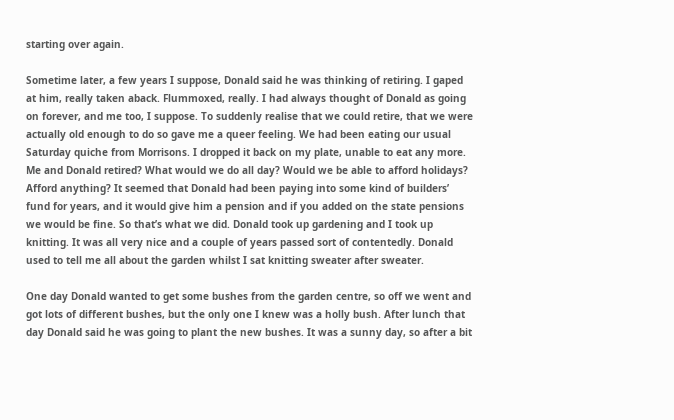starting over again.

Sometime later, a few years I suppose, Donald said he was thinking of retiring. I gaped at him, really taken aback. Flummoxed, really. I had always thought of Donald as going on forever, and me too, I suppose. To suddenly realise that we could retire, that we were actually old enough to do so gave me a queer feeling. We had been eating our usual Saturday quiche from Morrisons. I dropped it back on my plate, unable to eat any more. Me and Donald retired? What would we do all day? Would we be able to afford holidays? Afford anything? It seemed that Donald had been paying into some kind of builders’ fund for years, and it would give him a pension and if you added on the state pensions we would be fine. So that’s what we did. Donald took up gardening and I took up knitting. It was all very nice and a couple of years passed sort of contentedly. Donald used to tell me all about the garden whilst I sat knitting sweater after sweater.

One day Donald wanted to get some bushes from the garden centre, so off we went and got lots of different bushes, but the only one I knew was a holly bush. After lunch that day Donald said he was going to plant the new bushes. It was a sunny day, so after a bit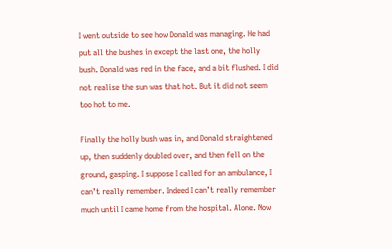I went outside to see how Donald was managing. He had put all the bushes in except the last one, the holly bush. Donald was red in the face, and a bit flushed. I did not realise the sun was that hot. But it did not seem too hot to me.

Finally the holly bush was in, and Donald straightened up, then suddenly doubled over, and then fell on the ground, gasping. I suppose I called for an ambulance, I can’t really remember. Indeed I can’t really remember much until I came home from the hospital. Alone. Now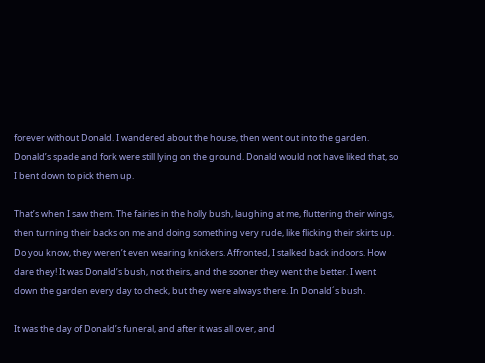forever without Donald. I wandered about the house, then went out into the garden. Donald’s spade and fork were still lying on the ground. Donald would not have liked that, so I bent down to pick them up.

That’s when I saw them. The fairies in the holly bush, laughing at me, fluttering their wings, then turning their backs on me and doing something very rude, like flicking their skirts up. Do you know, they weren’t even wearing knickers. Affronted, I stalked back indoors. How dare they! It was Donald’s bush, not theirs, and the sooner they went the better. I went down the garden every day to check, but they were always there. In Donald´s bush.

It was the day of Donald’s funeral, and after it was all over, and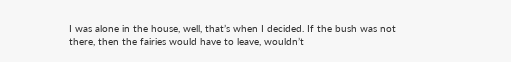I was alone in the house, well, that’s when I decided. If the bush was not there, then the fairies would have to leave, wouldn’t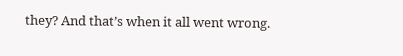they? And that’s when it all went wrong.